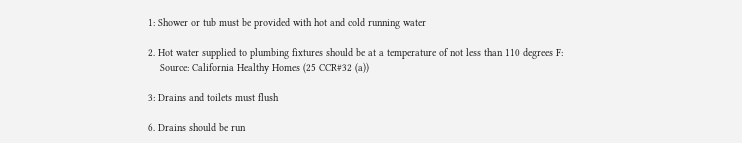1: Shower or tub must be provided with hot and cold running water

2. Hot water supplied to plumbing fixtures should be at a temperature of not less than 110 degrees F:
    Source: California Healthy Homes (25 CCR#32 (a))

3: Drains and toilets must flush

6. Drains should be run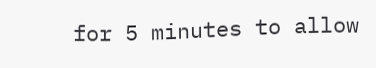for 5 minutes to allow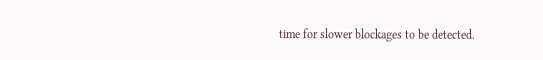time for slower blockages to be detected.